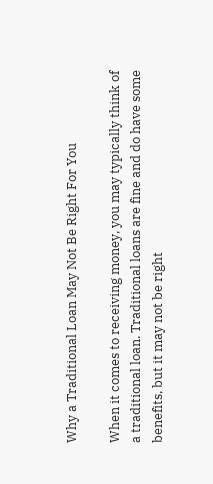Why a Traditional Loan May Not Be Right For You

When it comes to receiving money, you may typically think of a traditional loan. Traditional loans are fine and do have some benefits, but it may not be right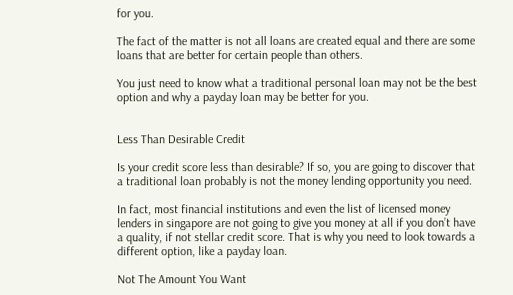for you.

The fact of the matter is not all loans are created equal and there are some loans that are better for certain people than others.

You just need to know what a traditional personal loan may not be the best option and why a payday loan may be better for you.


Less Than Desirable Credit

Is your credit score less than desirable? If so, you are going to discover that a traditional loan probably is not the money lending opportunity you need.

In fact, most financial institutions and even the list of licensed money lenders in singapore are not going to give you money at all if you don’t have a quality, if not stellar credit score. That is why you need to look towards a different option, like a payday loan.

Not The Amount You Want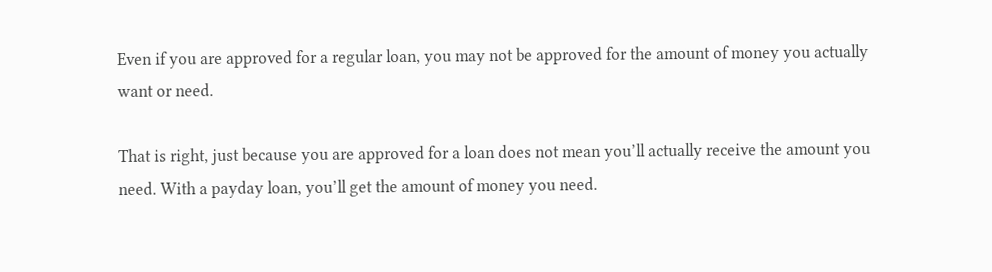Even if you are approved for a regular loan, you may not be approved for the amount of money you actually want or need.

That is right, just because you are approved for a loan does not mean you’ll actually receive the amount you need. With a payday loan, you’ll get the amount of money you need.